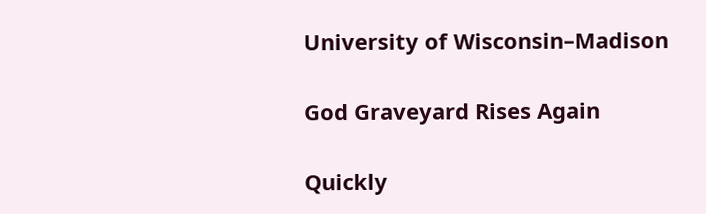University of Wisconsin–Madison

God Graveyard Rises Again

Quickly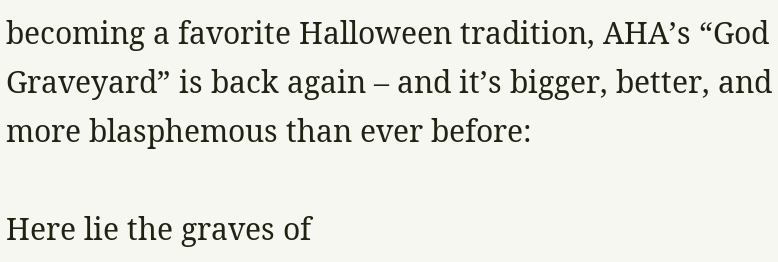becoming a favorite Halloween tradition, AHA’s “God Graveyard” is back again – and it’s bigger, better, and more blasphemous than ever before:

Here lie the graves of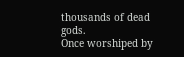thousands of dead gods.
Once worshiped by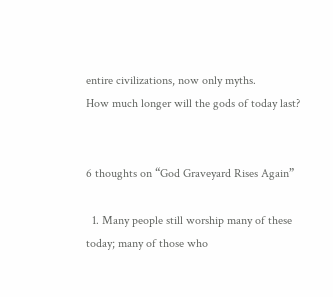entire civilizations, now only myths.
How much longer will the gods of today last?


6 thoughts on “God Graveyard Rises Again”

  1. Many people still worship many of these today; many of those who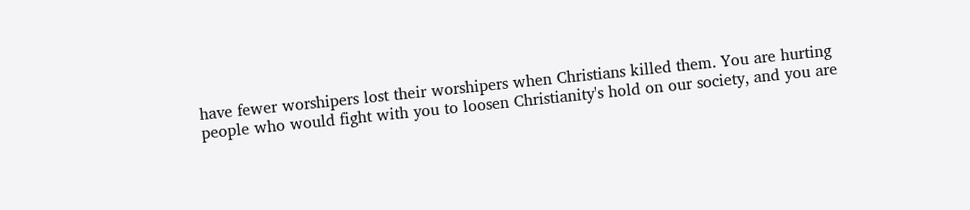have fewer worshipers lost their worshipers when Christians killed them. You are hurting people who would fight with you to loosen Christianity's hold on our society, and you are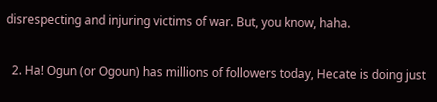disrespecting and injuring victims of war. But, you know, haha.

  2. Ha! Ogun (or Ogoun) has millions of followers today, Hecate is doing just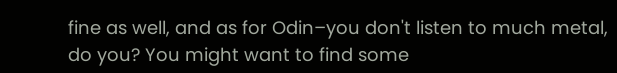fine as well, and as for Odin–you don't listen to much metal, do you? You might want to find some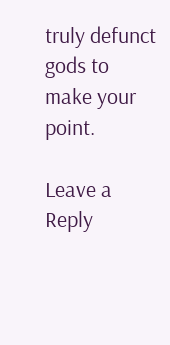truly defunct gods to make your point.

Leave a Reply